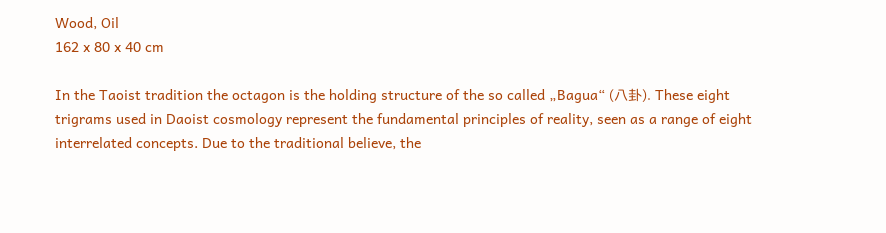Wood, Oil
162 x 80 x 40 cm

In the Taoist tradition the octagon is the holding structure of the so called „Bagua“ (八卦). These eight trigrams used in Daoist cosmology represent the fundamental principles of reality, seen as a range of eight interrelated concepts. Due to the traditional believe, the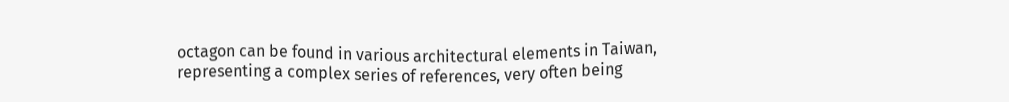octagon can be found in various architectural elements in Taiwan, representing a complex series of references, very often being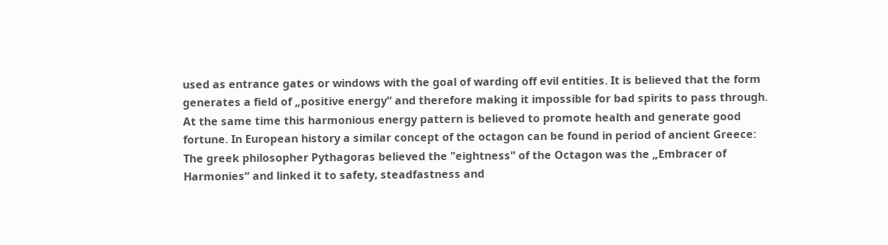used as entrance gates or windows with the goal of warding off evil entities. It is believed that the form generates a field of „positive energy“ and therefore making it impossible for bad spirits to pass through. At the same time this harmonious energy pattern is believed to promote health and generate good fortune. In European history a similar concept of the octagon can be found in period of ancient Greece: The greek philosopher Pythagoras believed the "eightness" of the Octagon was the „Embracer of Harmonies“ and linked it to safety, steadfastness and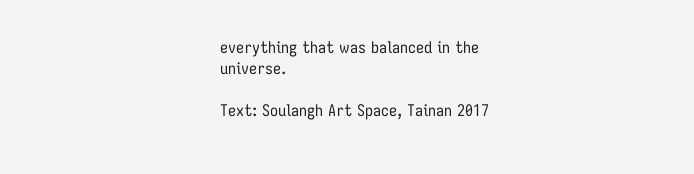everything that was balanced in the universe.

Text: Soulangh Art Space, Tainan 2017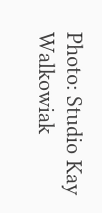Photo: Studio Kay Walkowiak